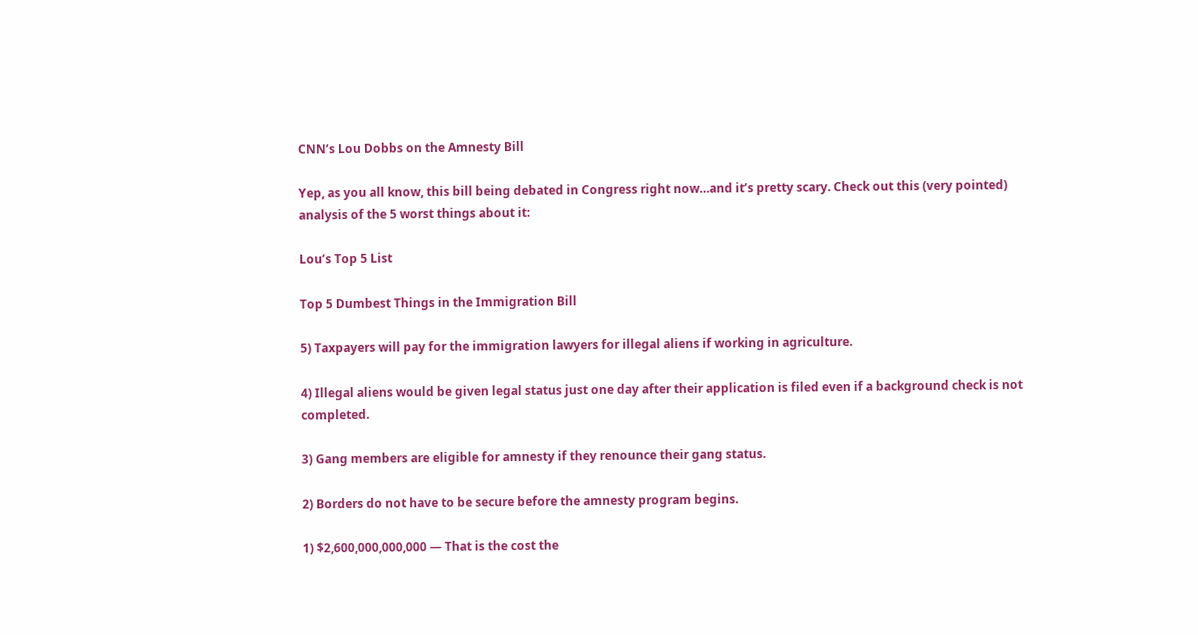CNN’s Lou Dobbs on the Amnesty Bill

Yep, as you all know, this bill being debated in Congress right now…and it’s pretty scary. Check out this (very pointed) analysis of the 5 worst things about it:

Lou’s Top 5 List

Top 5 Dumbest Things in the Immigration Bill

5) Taxpayers will pay for the immigration lawyers for illegal aliens if working in agriculture.

4) Illegal aliens would be given legal status just one day after their application is filed even if a background check is not completed.

3) Gang members are eligible for amnesty if they renounce their gang status.

2) Borders do not have to be secure before the amnesty program begins.

1) $2,600,000,000,000 — That is the cost the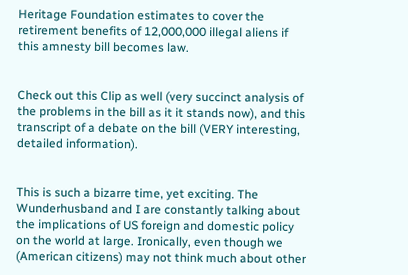Heritage Foundation estimates to cover the retirement benefits of 12,000,000 illegal aliens if this amnesty bill becomes law.


Check out this Clip as well (very succinct analysis of the problems in the bill as it it stands now), and this transcript of a debate on the bill (VERY interesting, detailed information).


This is such a bizarre time, yet exciting. The Wunderhusband and I are constantly talking about the implications of US foreign and domestic policy on the world at large. Ironically, even though we (American citizens) may not think much about other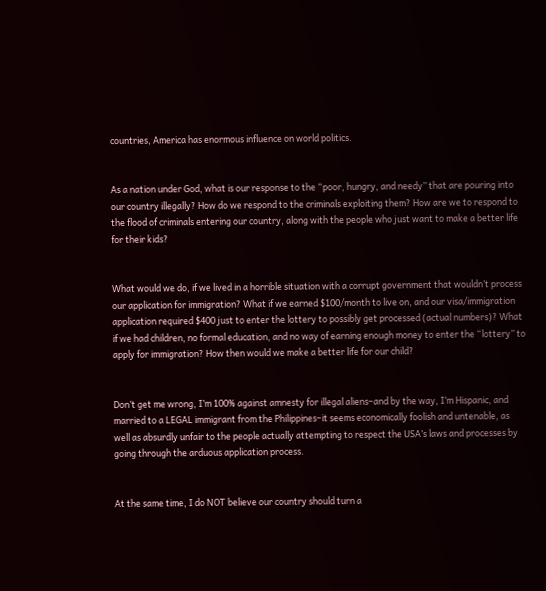countries, America has enormous influence on world politics.


As a nation under God, what is our response to the “poor, hungry, and needy” that are pouring into our country illegally? How do we respond to the criminals exploiting them? How are we to respond to the flood of criminals entering our country, along with the people who just want to make a better life for their kids?


What would we do, if we lived in a horrible situation with a corrupt government that wouldn’t process our application for immigration? What if we earned $100/month to live on, and our visa/immigration application required $400 just to enter the lottery to possibly get processed (actual numbers)? What if we had children, no formal education, and no way of earning enough money to enter the “lottery” to apply for immigration? How then would we make a better life for our child?


Don’t get me wrong, I’m 100% against amnesty for illegal aliens–and by the way, I’m Hispanic, and married to a LEGAL immigrant from the Philippines–it seems economically foolish and untenable, as well as absurdly unfair to the people actually attempting to respect the USA’s laws and processes by going through the arduous application process.


At the same time, I do NOT believe our country should turn a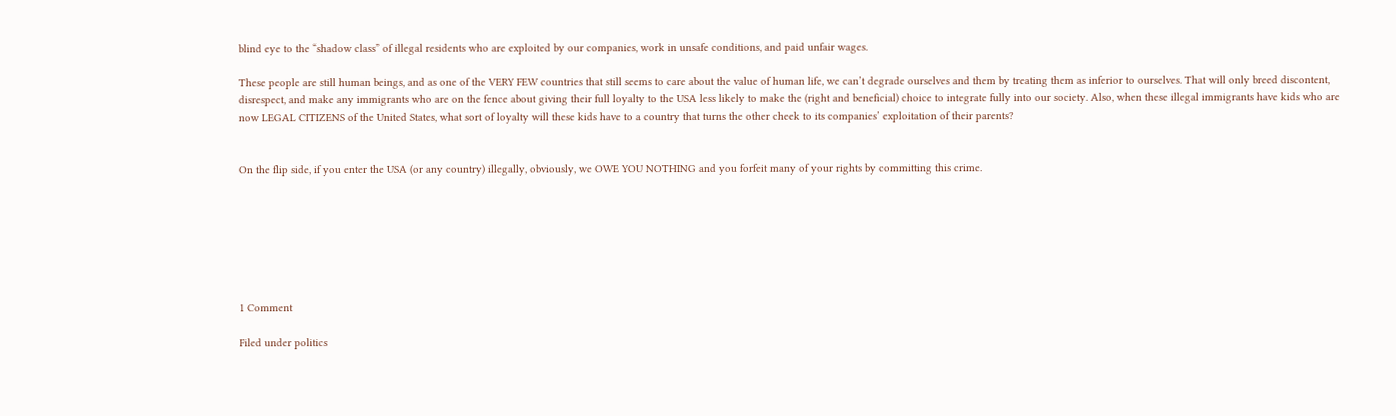blind eye to the “shadow class” of illegal residents who are exploited by our companies, work in unsafe conditions, and paid unfair wages.

These people are still human beings, and as one of the VERY FEW countries that still seems to care about the value of human life, we can’t degrade ourselves and them by treating them as inferior to ourselves. That will only breed discontent, disrespect, and make any immigrants who are on the fence about giving their full loyalty to the USA less likely to make the (right and beneficial) choice to integrate fully into our society. Also, when these illegal immigrants have kids who are now LEGAL CITIZENS of the United States, what sort of loyalty will these kids have to a country that turns the other cheek to its companies’ exploitation of their parents?


On the flip side, if you enter the USA (or any country) illegally, obviously, we OWE YOU NOTHING and you forfeit many of your rights by committing this crime.







1 Comment

Filed under politics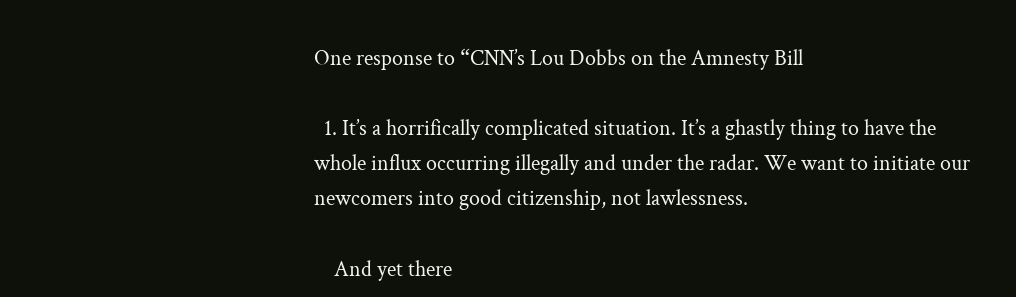One response to “CNN’s Lou Dobbs on the Amnesty Bill

  1. It’s a horrifically complicated situation. It’s a ghastly thing to have the whole influx occurring illegally and under the radar. We want to initiate our newcomers into good citizenship, not lawlessness.

    And yet there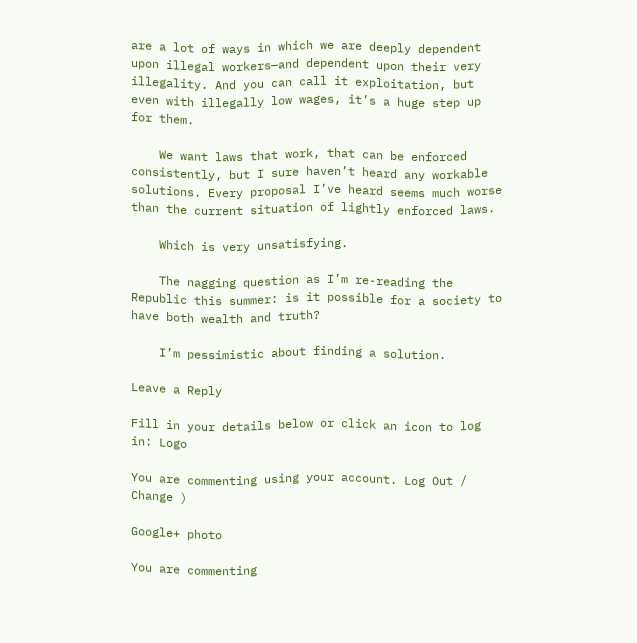are a lot of ways in which we are deeply dependent upon illegal workers—and dependent upon their very illegality. And you can call it exploitation, but even with illegally low wages, it’s a huge step up for them.

    We want laws that work, that can be enforced consistently, but I sure haven’t heard any workable solutions. Every proposal I’ve heard seems much worse than the current situation of lightly enforced laws.

    Which is very unsatisfying.

    The nagging question as I’m re-reading the Republic this summer: is it possible for a society to have both wealth and truth?

    I’m pessimistic about finding a solution.

Leave a Reply

Fill in your details below or click an icon to log in: Logo

You are commenting using your account. Log Out /  Change )

Google+ photo

You are commenting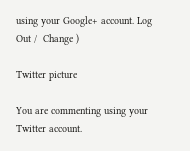using your Google+ account. Log Out /  Change )

Twitter picture

You are commenting using your Twitter account.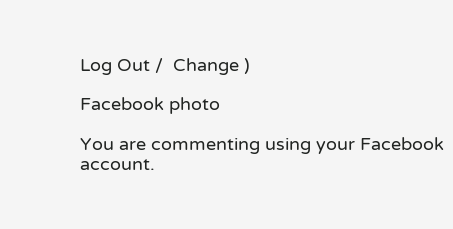Log Out /  Change )

Facebook photo

You are commenting using your Facebook account.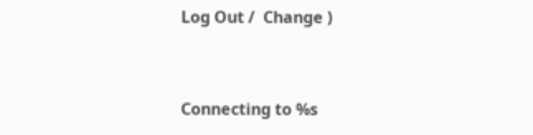Log Out /  Change )


Connecting to %s